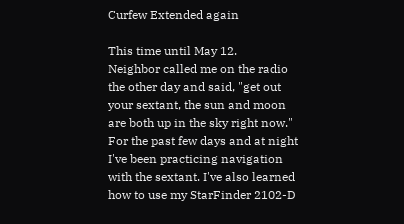Curfew Extended again

This time until May 12.
Neighbor called me on the radio the other day and said, "get out your sextant, the sun and moon are both up in the sky right now." For the past few days and at night I've been practicing navigation with the sextant. I've also learned how to use my StarFinder 2102-D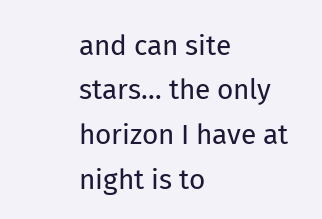and can site stars… the only horizon I have at night is to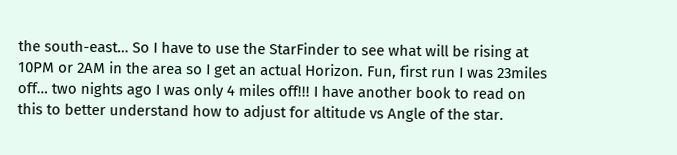the south-east… So I have to use the StarFinder to see what will be rising at 10PM or 2AM in the area so I get an actual Horizon. Fun, first run I was 23miles off… two nights ago I was only 4 miles off!!! I have another book to read on this to better understand how to adjust for altitude vs Angle of the star.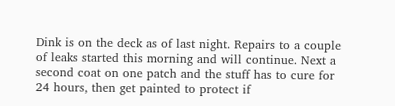Dink is on the deck as of last night. Repairs to a couple of leaks started this morning and will continue. Next a second coat on one patch and the stuff has to cure for 24 hours, then get painted to protect if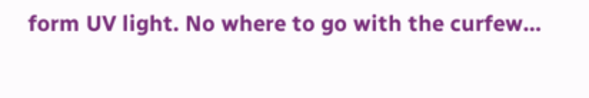form UV light. No where to go with the curfew…